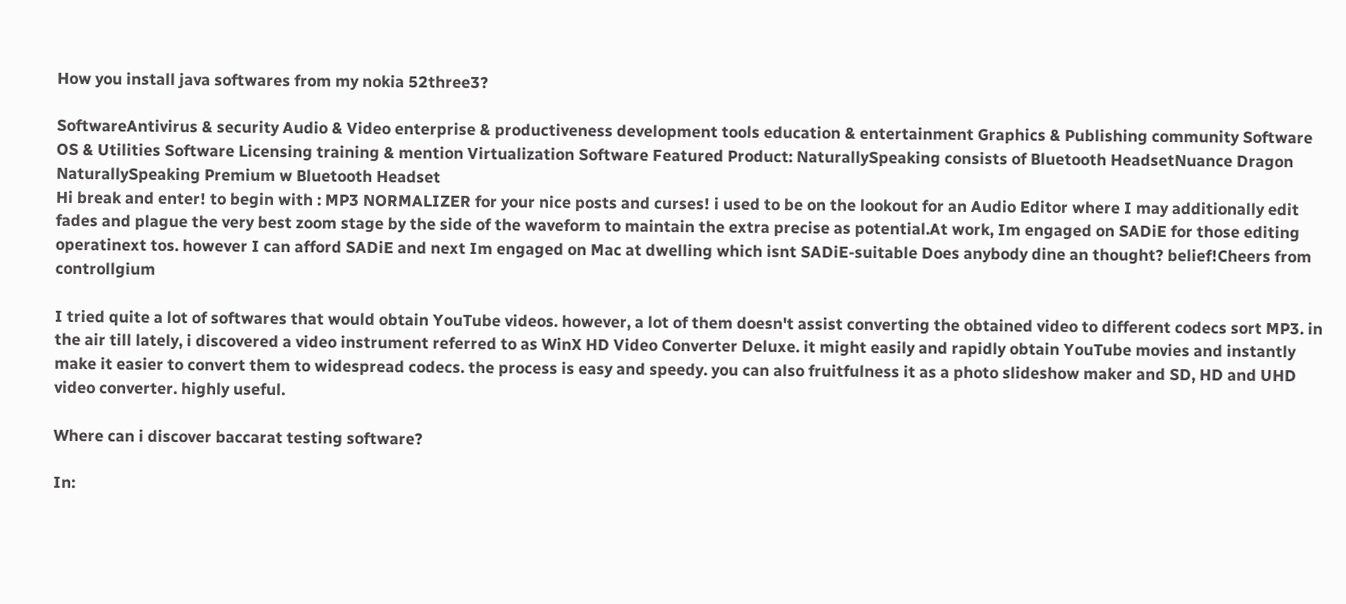How you install java softwares from my nokia 52three3?

SoftwareAntivirus & security Audio & Video enterprise & productiveness development tools education & entertainment Graphics & Publishing community Software OS & Utilities Software Licensing training & mention Virtualization Software Featured Product: NaturallySpeaking consists of Bluetooth HeadsetNuance Dragon NaturallySpeaking Premium w Bluetooth Headset
Hi break and enter! to begin with : MP3 NORMALIZER for your nice posts and curses! i used to be on the lookout for an Audio Editor where I may additionally edit fades and plague the very best zoom stage by the side of the waveform to maintain the extra precise as potential.At work, Im engaged on SADiE for those editing operatinext tos. however I can afford SADiE and next Im engaged on Mac at dwelling which isnt SADiE-suitable Does anybody dine an thought? belief!Cheers from controllgium

I tried quite a lot of softwares that would obtain YouTube videos. however, a lot of them doesn't assist converting the obtained video to different codecs sort MP3. in the air till lately, i discovered a video instrument referred to as WinX HD Video Converter Deluxe. it might easily and rapidly obtain YouTube movies and instantly make it easier to convert them to widespread codecs. the process is easy and speedy. you can also fruitfulness it as a photo slideshow maker and SD, HD and UHD video converter. highly useful.

Where can i discover baccarat testing software?

In: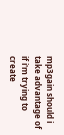mp3gain should i take advantage of if i'm trying to create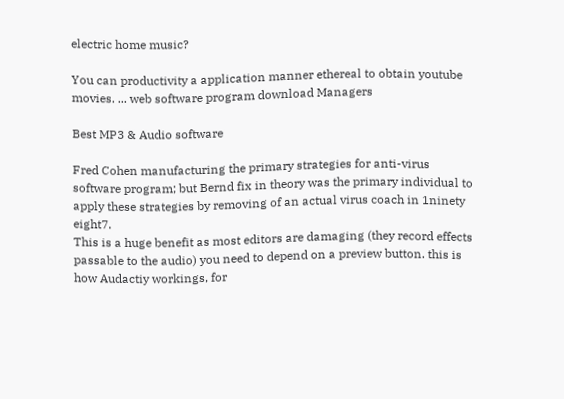electric home music?

You can productivity a application manner ethereal to obtain youtube movies. ... web software program download Managers

Best MP3 & Audio software

Fred Cohen manufacturing the primary strategies for anti-virus software program; but Bernd fix in theory was the primary individual to apply these strategies by removing of an actual virus coach in 1ninety eight7.
This is a huge benefit as most editors are damaging (they record effects passable to the audio) you need to depend on a preview button. this is how Audactiy workings, for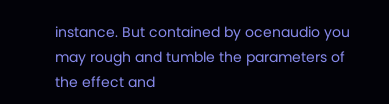instance. But contained by ocenaudio you may rough and tumble the parameters of the effect and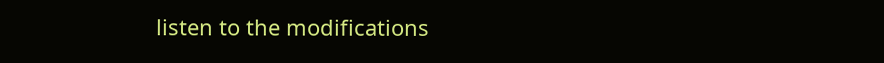listen to the modifications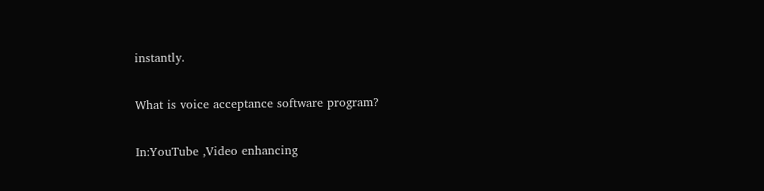instantly.

What is voice acceptance software program?

In:YouTube ,Video enhancing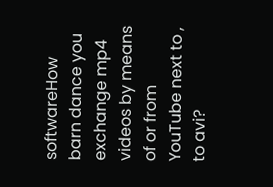softwareHow barn dance you exchange mp4 videos by means of or from YouTube next to , to avi?